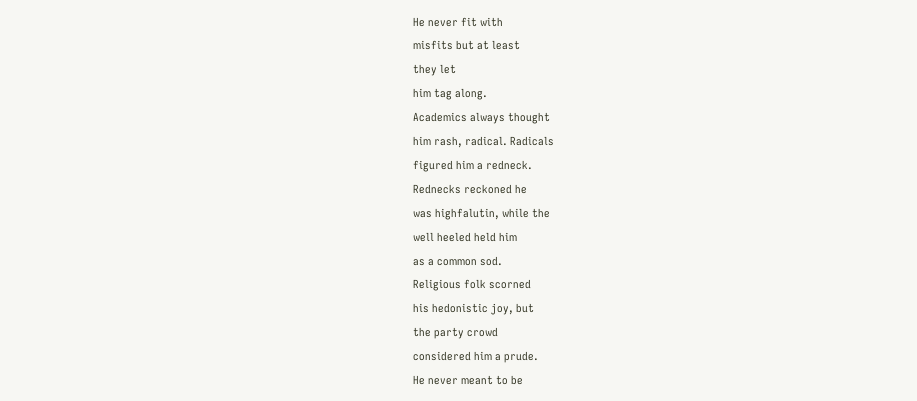He never fit with
misfits but at least
they let
him tag along.
Academics always thought
him rash, radical. Radicals
figured him a redneck.
Rednecks reckoned he
was highfalutin, while the
well heeled held him
as a common sod.
Religious folk scorned
his hedonistic joy, but
the party crowd
considered him a prude.
He never meant to be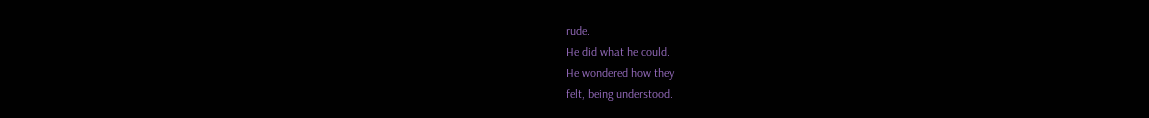rude.
He did what he could.
He wondered how they
felt, being understood.